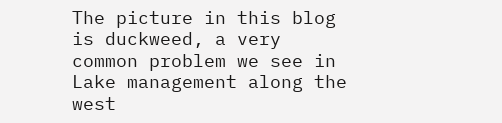The picture in this blog is duckweed, a very common problem we see in Lake management along the west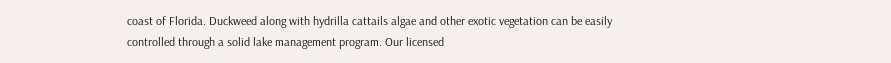coast of Florida. Duckweed along with hydrilla cattails algae and other exotic vegetation can be easily controlled through a solid lake management program. Our licensed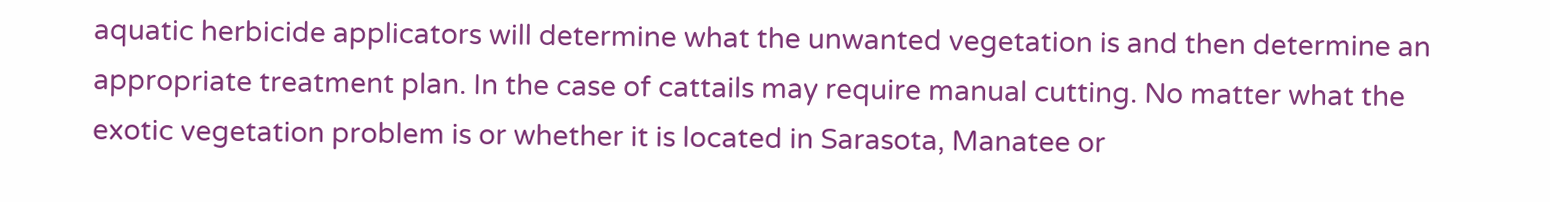aquatic herbicide applicators will determine what the unwanted vegetation is and then determine an appropriate treatment plan. In the case of cattails may require manual cutting. No matter what the exotic vegetation problem is or whether it is located in Sarasota, Manatee or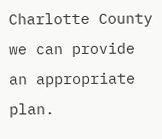Charlotte County we can provide an appropriate plan.